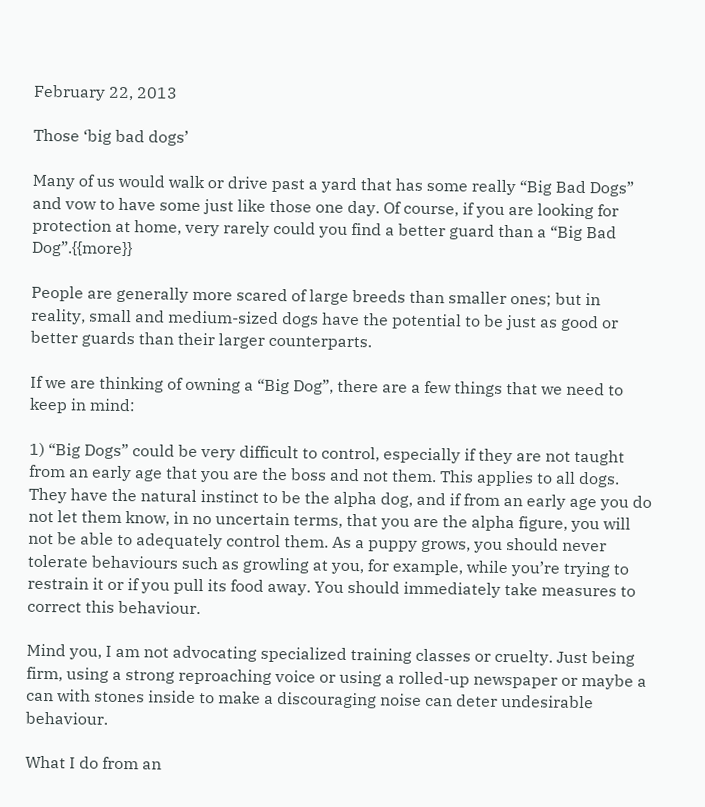February 22, 2013

Those ‘big bad dogs’

Many of us would walk or drive past a yard that has some really “Big Bad Dogs” and vow to have some just like those one day. Of course, if you are looking for protection at home, very rarely could you find a better guard than a “Big Bad Dog”.{{more}}

People are generally more scared of large breeds than smaller ones; but in reality, small and medium-sized dogs have the potential to be just as good or better guards than their larger counterparts.

If we are thinking of owning a “Big Dog”, there are a few things that we need to keep in mind:

1) “Big Dogs” could be very difficult to control, especially if they are not taught from an early age that you are the boss and not them. This applies to all dogs. They have the natural instinct to be the alpha dog, and if from an early age you do not let them know, in no uncertain terms, that you are the alpha figure, you will not be able to adequately control them. As a puppy grows, you should never tolerate behaviours such as growling at you, for example, while you’re trying to restrain it or if you pull its food away. You should immediately take measures to correct this behaviour.

Mind you, I am not advocating specialized training classes or cruelty. Just being firm, using a strong reproaching voice or using a rolled-up newspaper or maybe a can with stones inside to make a discouraging noise can deter undesirable behaviour.

What I do from an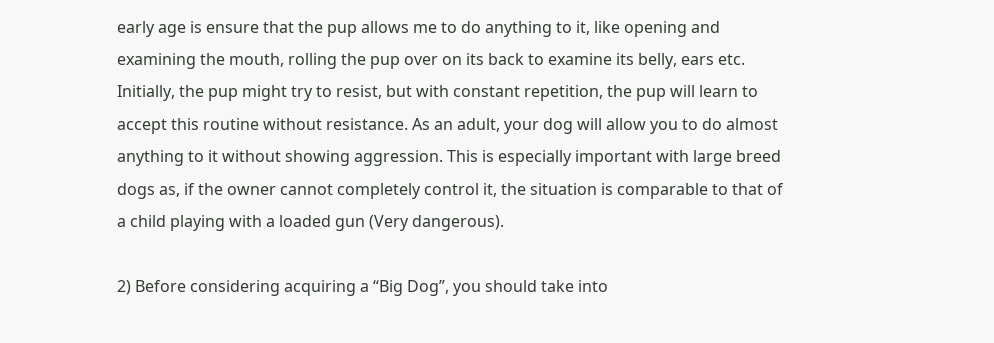early age is ensure that the pup allows me to do anything to it, like opening and examining the mouth, rolling the pup over on its back to examine its belly, ears etc. Initially, the pup might try to resist, but with constant repetition, the pup will learn to accept this routine without resistance. As an adult, your dog will allow you to do almost anything to it without showing aggression. This is especially important with large breed dogs as, if the owner cannot completely control it, the situation is comparable to that of a child playing with a loaded gun (Very dangerous).

2) Before considering acquiring a “Big Dog”, you should take into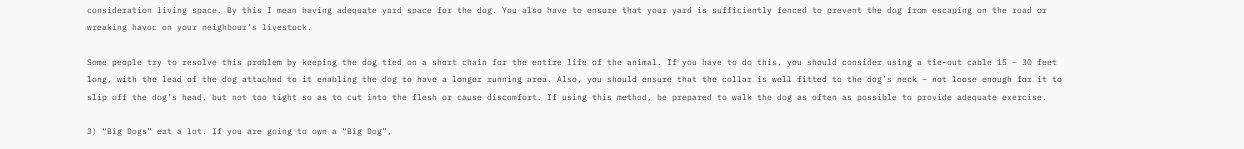consideration living space. By this I mean having adequate yard space for the dog. You also have to ensure that your yard is sufficiently fenced to prevent the dog from escaping on the road or wreaking havoc on your neighbour’s livestock.

Some people try to resolve this problem by keeping the dog tied on a short chain for the entire life of the animal. If you have to do this, you should consider using a tie-out cable 15 – 30 feet long, with the lead of the dog attached to it enabling the dog to have a longer running area. Also, you should ensure that the collar is well fitted to the dog’s neck – not loose enough for it to slip off the dog’s head, but not too tight so as to cut into the flesh or cause discomfort. If using this method, be prepared to walk the dog as often as possible to provide adequate exercise.

3) “Big Dogs” eat a lot. If you are going to own a “Big Dog”,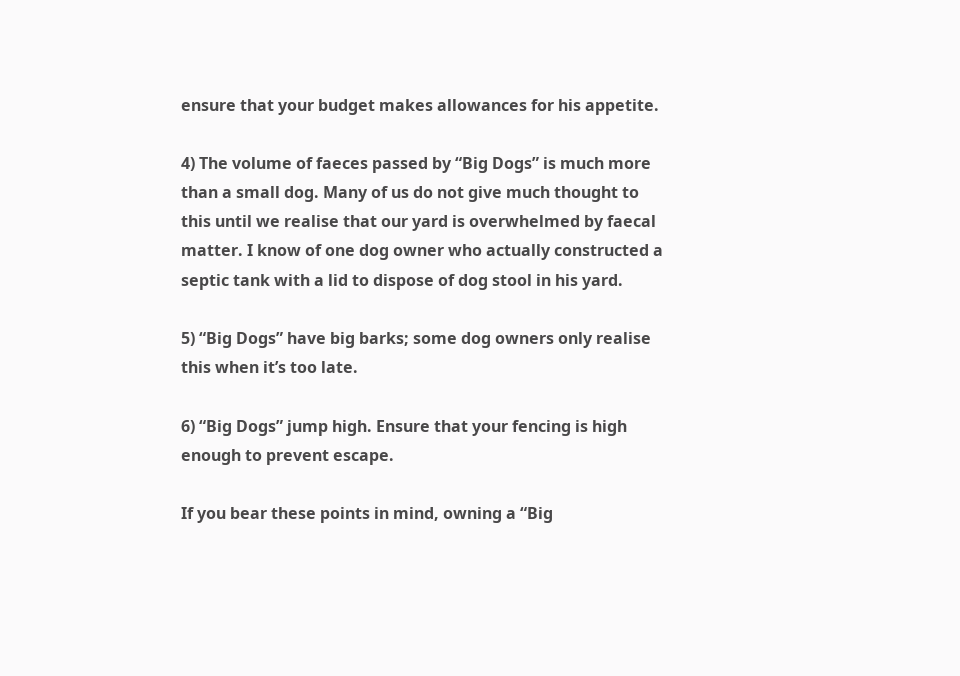ensure that your budget makes allowances for his appetite.

4) The volume of faeces passed by “Big Dogs” is much more than a small dog. Many of us do not give much thought to this until we realise that our yard is overwhelmed by faecal matter. I know of one dog owner who actually constructed a septic tank with a lid to dispose of dog stool in his yard.

5) “Big Dogs” have big barks; some dog owners only realise this when it’s too late.

6) “Big Dogs” jump high. Ensure that your fencing is high enough to prevent escape.

If you bear these points in mind, owning a “Big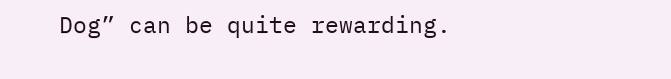Dog” can be quite rewarding.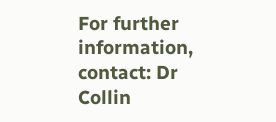For further information, contact: Dr Collin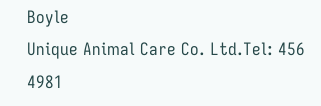Boyle
Unique Animal Care Co. Ltd.Tel: 456 4981